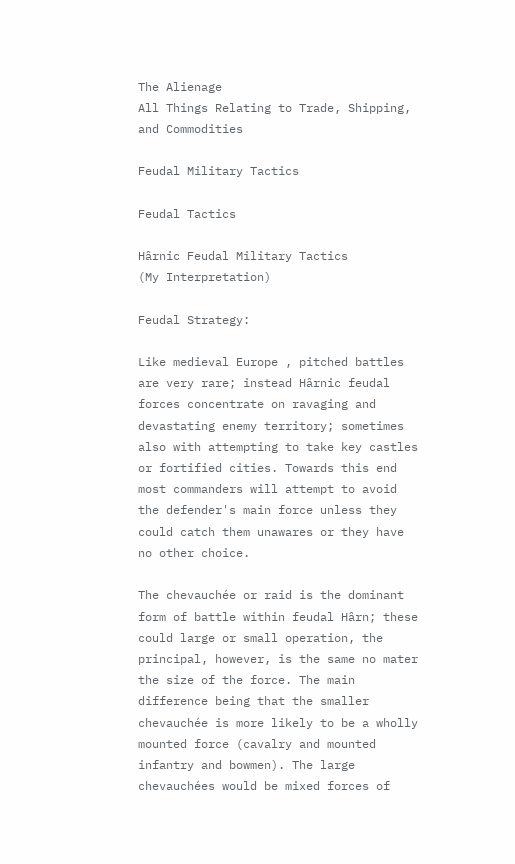The Alienage
All Things Relating to Trade, Shipping, and Commodities

Feudal Military Tactics

Feudal Tactics

Hârnic Feudal Military Tactics
(My Interpretation)

Feudal Strategy:

Like medieval Europe , pitched battles are very rare; instead Hârnic feudal forces concentrate on ravaging and devastating enemy territory; sometimes also with attempting to take key castles or fortified cities. Towards this end most commanders will attempt to avoid the defender's main force unless they could catch them unawares or they have no other choice.

The chevauchée or raid is the dominant form of battle within feudal Hârn; these could large or small operation, the principal, however, is the same no mater the size of the force. The main difference being that the smaller chevauchée is more likely to be a wholly mounted force (cavalry and mounted infantry and bowmen). The large chevauchées would be mixed forces of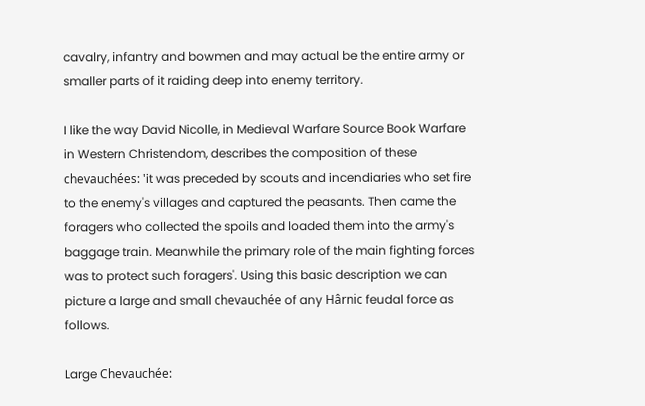cavalry, infantry and bowmen and may actual be the entire army or smaller parts of it raiding deep into enemy territory.

I like the way David Nicolle, in Medieval Warfare Source Book Warfare in Western Christendom, describes the composition of these chevauchées: 'it was preceded by scouts and incendiaries who set fire to the enemy's villages and captured the peasants. Then came the foragers who collected the spoils and loaded them into the army's baggage train. Meanwhile the primary role of the main fighting forces was to protect such foragers'. Using this basic description we can picture a large and small chevauchée of any Hârnic feudal force as follows.

Large Chevauchée: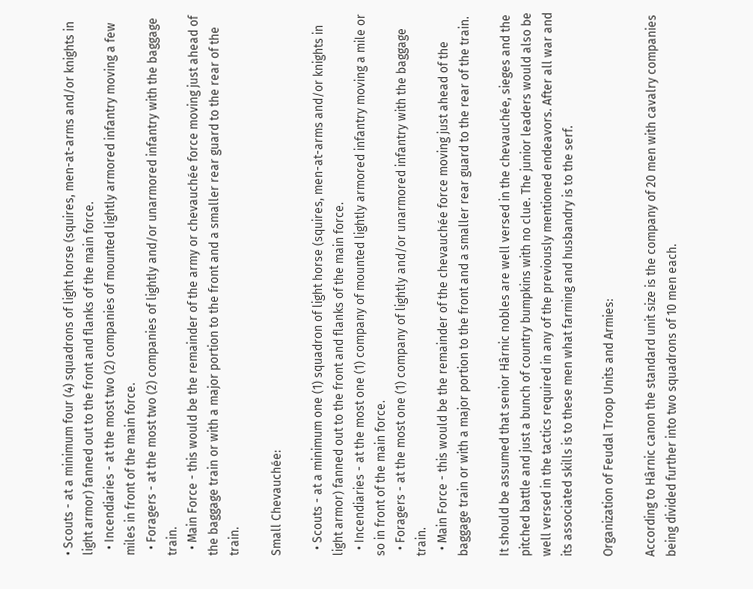• Scouts - at a minimum four (4) squadrons of light horse (squires, men-at-arms and/or knights in light armor) fanned out to the front and flanks of the main force.
  • Incendiaries - at the most two (2) companies of mounted lightly armored infantry moving a few miles in front of the main force.
  • Foragers - at the most two (2) companies of lightly and/or unarmored infantry with the baggage train.
  • Main Force - this would be the remainder of the army or chevauchée force moving just ahead of the baggage train or with a major portion to the front and a smaller rear guard to the rear of the train.

Small Chevauchée:

  • Scouts - at a minimum one (1) squadron of light horse (squires, men-at-arms and/or knights in light armor) fanned out to the front and flanks of the main force.
  • Incendiaries - at the most one (1) company of mounted lightly armored infantry moving a mile or so in front of the main force.
  • Foragers - at the most one (1) company of lightly and/or unarmored infantry with the baggage train.
  • Main Force - this would be the remainder of the chevauchée force moving just ahead of the baggage train or with a major portion to the front and a smaller rear guard to the rear of the train.

It should be assumed that senior Hârnic nobles are well versed in the chevauchée, sieges and the pitched battle and just a bunch of country bumpkins with no clue. The junior leaders would also be well versed in the tactics required in any of the previously mentioned endeavors. After all war and its associated skills is to these men what farming and husbandry is to the serf.

Organization of Feudal Troop Units and Armies:

According to Hârnic canon the standard unit size is the company of 20 men with cavalry companies being divided further into two squadrons of 10 men each.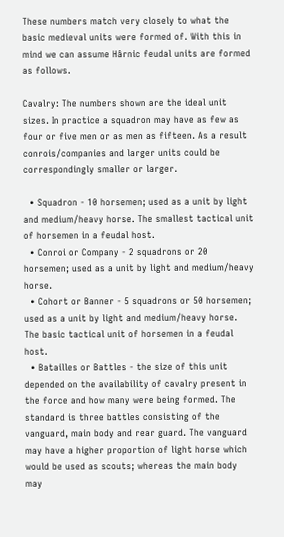These numbers match very closely to what the basic medieval units were formed of. With this in mind we can assume Hârnic feudal units are formed as follows.

Cavalry: The numbers shown are the ideal unit sizes. In practice a squadron may have as few as four or five men or as men as fifteen. As a result conrois/companies and larger units could be correspondingly smaller or larger.

  • Squadron - 10 horsemen; used as a unit by light and medium/heavy horse. The smallest tactical unit of horsemen in a feudal host.
  • Conroi or Company - 2 squadrons or 20 horsemen; used as a unit by light and medium/heavy horse.
  • Cohort or Banner - 5 squadrons or 50 horsemen; used as a unit by light and medium/heavy horse. The basic tactical unit of horsemen in a feudal host.
  • Batailles or Battles - the size of this unit depended on the availability of cavalry present in the force and how many were being formed. The standard is three battles consisting of the vanguard, main body and rear guard. The vanguard may have a higher proportion of light horse which would be used as scouts; whereas the main body may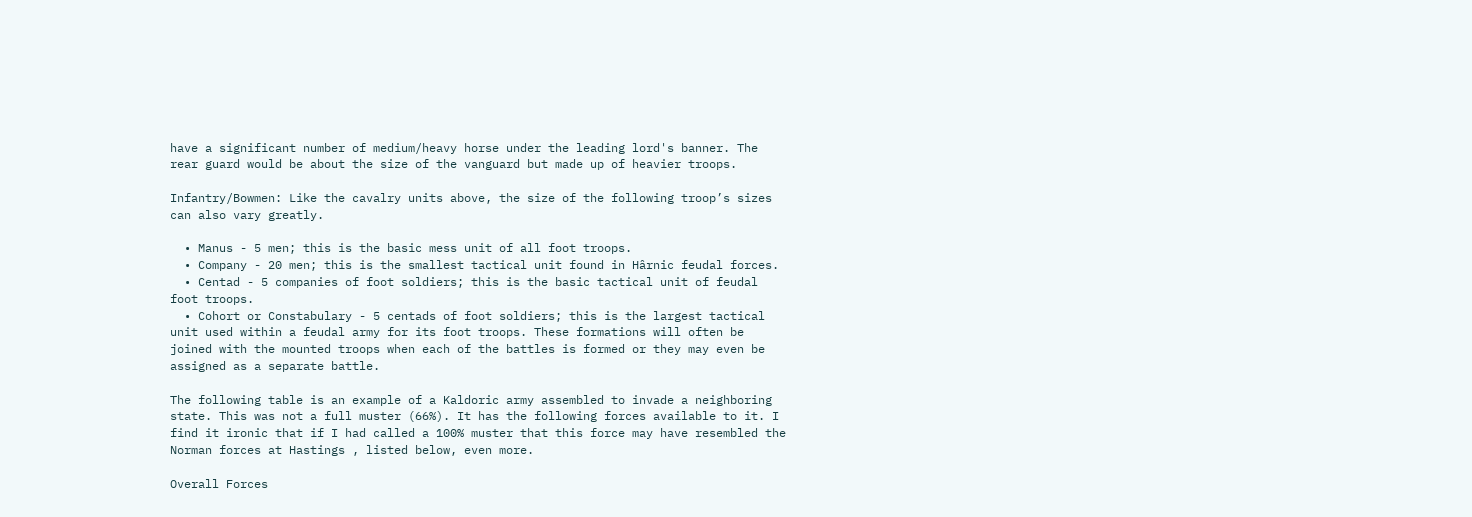have a significant number of medium/heavy horse under the leading lord's banner. The rear guard would be about the size of the vanguard but made up of heavier troops.

Infantry/Bowmen: Like the cavalry units above, the size of the following troop’s sizes can also vary greatly.

  • Manus - 5 men; this is the basic mess unit of all foot troops.
  • Company - 20 men; this is the smallest tactical unit found in Hârnic feudal forces.
  • Centad - 5 companies of foot soldiers; this is the basic tactical unit of feudal foot troops.
  • Cohort or Constabulary - 5 centads of foot soldiers; this is the largest tactical unit used within a feudal army for its foot troops. These formations will often be joined with the mounted troops when each of the battles is formed or they may even be assigned as a separate battle.

The following table is an example of a Kaldoric army assembled to invade a neighboring state. This was not a full muster (66%). It has the following forces available to it. I find it ironic that if I had called a 100% muster that this force may have resembled the Norman forces at Hastings , listed below, even more.

Overall Forces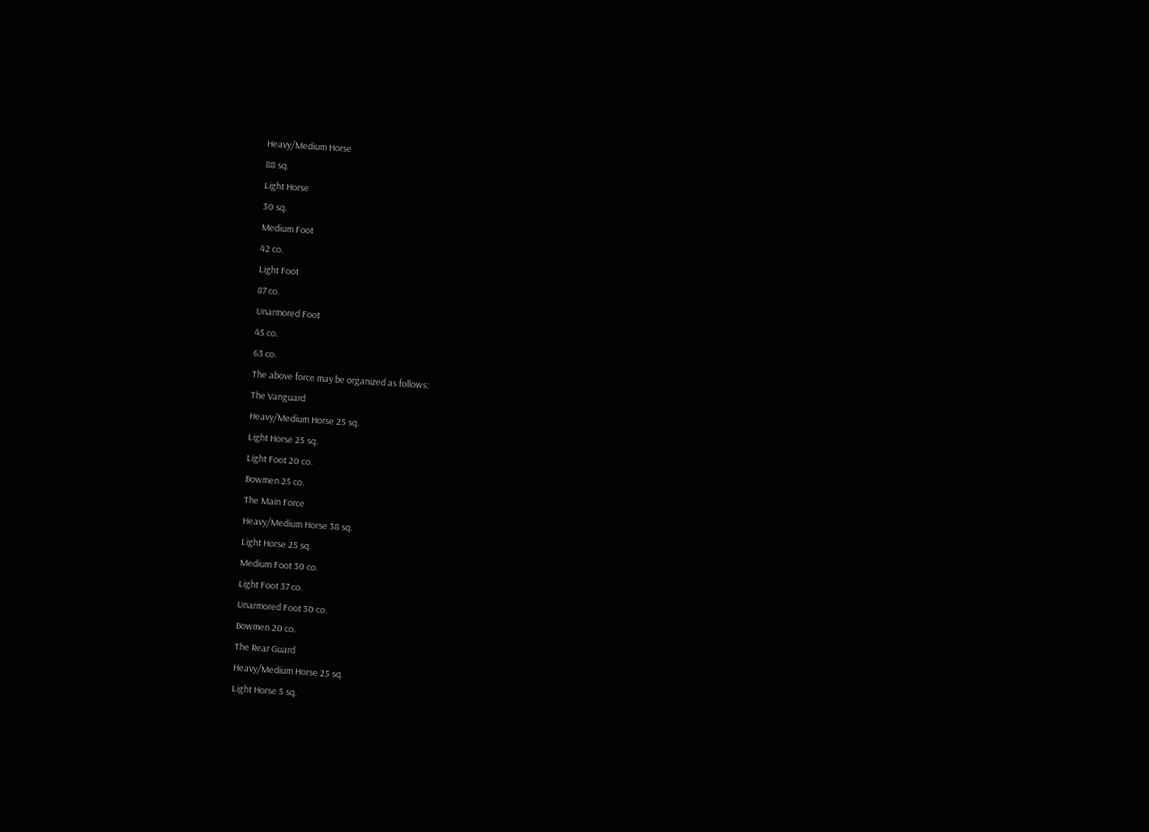Heavy/Medium Horse
88 sq.
Light Horse
30 sq.
Medium Foot
42 co.
Light Foot
87 co.
Unarmored Foot
45 co.
63 co.
The above force may be organized as follows:
The Vanguard
Heavy/Medium Horse 25 sq.
Light Horse 25 sq.
Light Foot 20 co.
Bowmen 25 co.
The Main Force
Heavy/Medium Horse 38 sq.
Light Horse 25 sq.
Medium Foot 30 co.
Light Foot 37 co.
Unarmored Foot 30 co.
Bowmen 20 co.
The Rear Guard
Heavy/Medium Horse 25 sq.
Light Horse 5 sq.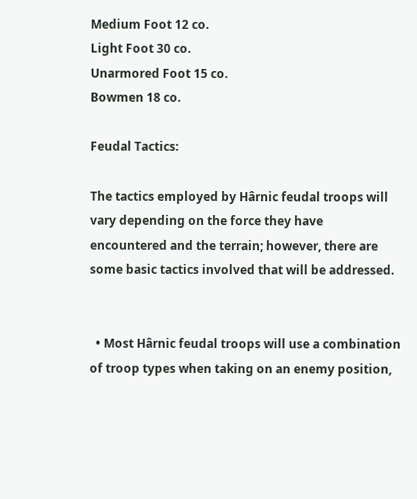Medium Foot 12 co.
Light Foot 30 co.
Unarmored Foot 15 co.
Bowmen 18 co.

Feudal Tactics:

The tactics employed by Hârnic feudal troops will vary depending on the force they have encountered and the terrain; however, there are some basic tactics involved that will be addressed.


  • Most Hârnic feudal troops will use a combination of troop types when taking on an enemy position,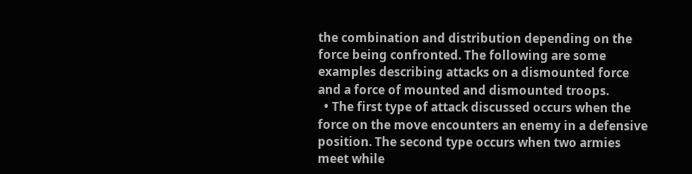the combination and distribution depending on the force being confronted. The following are some examples describing attacks on a dismounted force and a force of mounted and dismounted troops.
  • The first type of attack discussed occurs when the force on the move encounters an enemy in a defensive position. The second type occurs when two armies meet while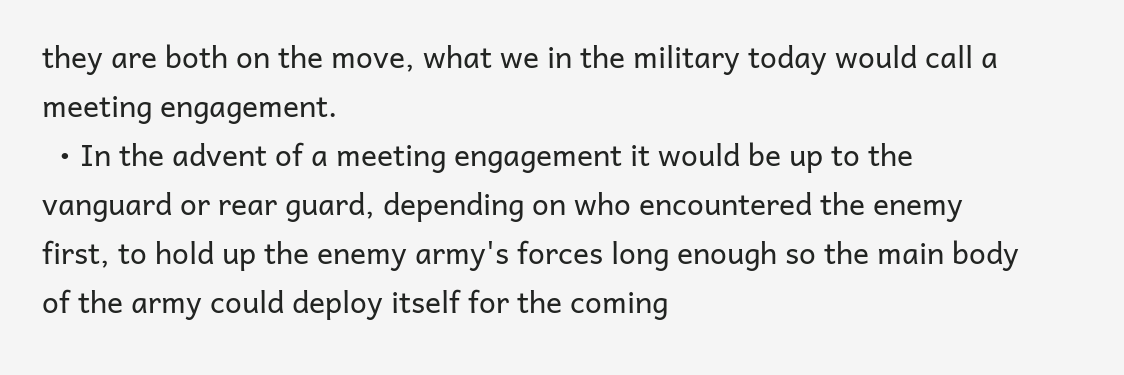they are both on the move, what we in the military today would call a meeting engagement.
  • In the advent of a meeting engagement it would be up to the vanguard or rear guard, depending on who encountered the enemy first, to hold up the enemy army's forces long enough so the main body of the army could deploy itself for the coming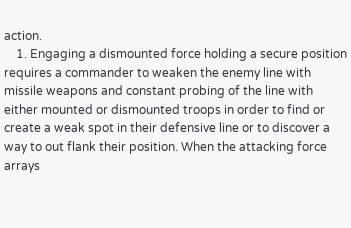action.
    1. Engaging a dismounted force holding a secure position requires a commander to weaken the enemy line with missile weapons and constant probing of the line with either mounted or dismounted troops in order to find or create a weak spot in their defensive line or to discover a way to out flank their position. When the attacking force arrays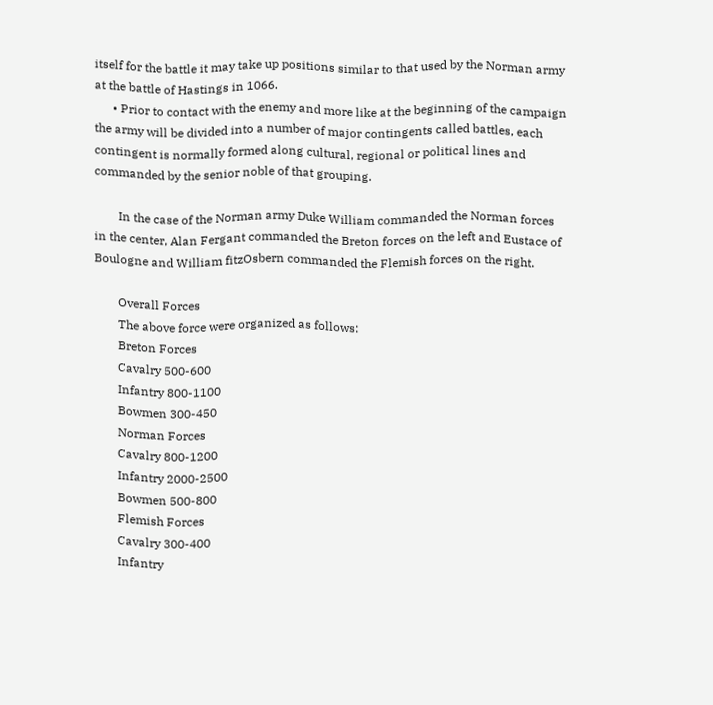itself for the battle it may take up positions similar to that used by the Norman army at the battle of Hastings in 1066.
      • Prior to contact with the enemy and more like at the beginning of the campaign the army will be divided into a number of major contingents called battles, each contingent is normally formed along cultural, regional or political lines and commanded by the senior noble of that grouping.

        In the case of the Norman army Duke William commanded the Norman forces in the center, Alan Fergant commanded the Breton forces on the left and Eustace of Boulogne and William fitzOsbern commanded the Flemish forces on the right.

        Overall Forces
        The above force were organized as follows:
        Breton Forces
        Cavalry 500-600
        Infantry 800-1100
        Bowmen 300-450
        Norman Forces
        Cavalry 800-1200
        Infantry 2000-2500
        Bowmen 500-800
        Flemish Forces
        Cavalry 300-400
        Infantry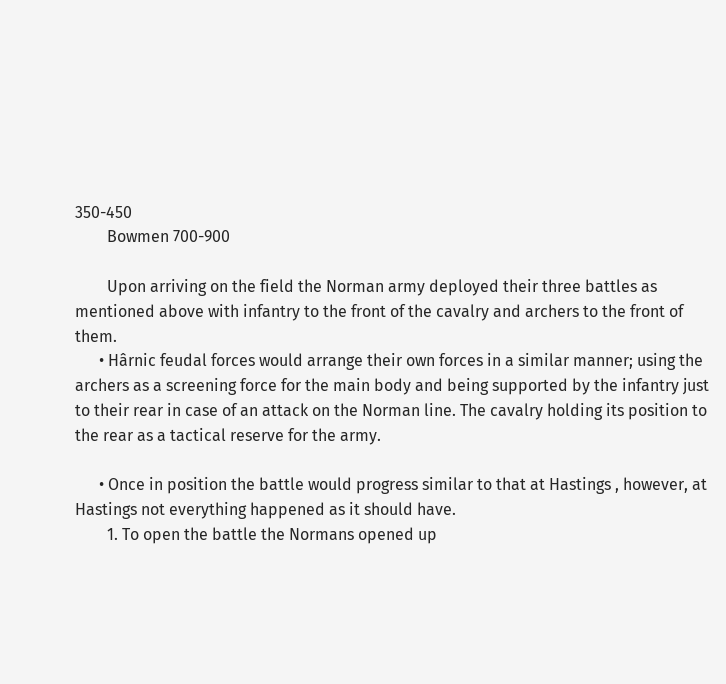350-450
        Bowmen 700-900

        Upon arriving on the field the Norman army deployed their three battles as mentioned above with infantry to the front of the cavalry and archers to the front of them.
      • Hârnic feudal forces would arrange their own forces in a similar manner; using the archers as a screening force for the main body and being supported by the infantry just to their rear in case of an attack on the Norman line. The cavalry holding its position to the rear as a tactical reserve for the army.

      • Once in position the battle would progress similar to that at Hastings , however, at Hastings not everything happened as it should have.
        1. To open the battle the Normans opened up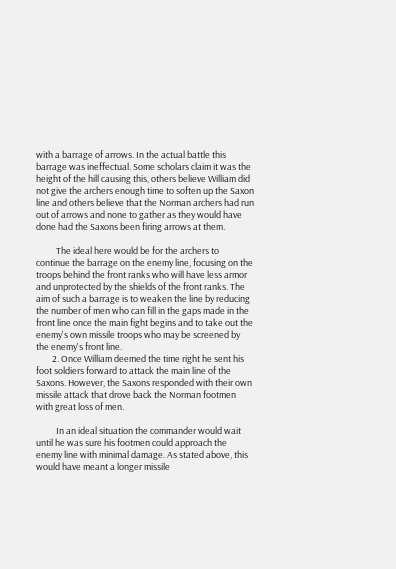with a barrage of arrows. In the actual battle this barrage was ineffectual. Some scholars claim it was the height of the hill causing this, others believe William did not give the archers enough time to soften up the Saxon line and others believe that the Norman archers had run out of arrows and none to gather as they would have done had the Saxons been firing arrows at them.

          The ideal here would be for the archers to continue the barrage on the enemy line, focusing on the troops behind the front ranks who will have less armor and unprotected by the shields of the front ranks. The aim of such a barrage is to weaken the line by reducing the number of men who can fill in the gaps made in the front line once the main fight begins and to take out the enemy's own missile troops who may be screened by the enemy's front line.
        2. Once William deemed the time right he sent his foot soldiers forward to attack the main line of the Saxons. However, the Saxons responded with their own missile attack that drove back the Norman footmen with great loss of men.

          In an ideal situation the commander would wait until he was sure his footmen could approach the enemy line with minimal damage. As stated above, this would have meant a longer missile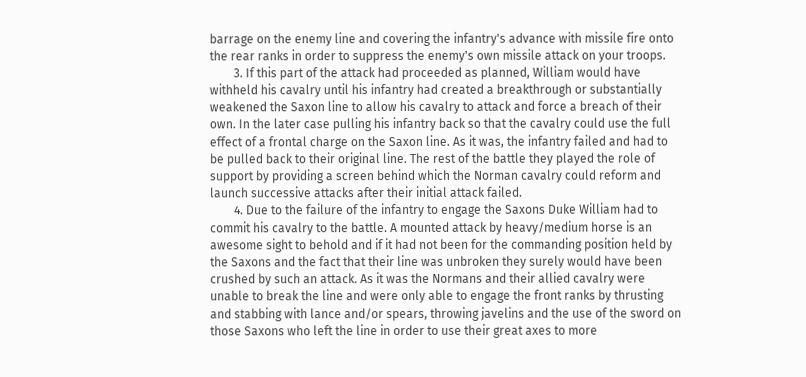barrage on the enemy line and covering the infantry's advance with missile fire onto the rear ranks in order to suppress the enemy's own missile attack on your troops.
        3. If this part of the attack had proceeded as planned, William would have withheld his cavalry until his infantry had created a breakthrough or substantially weakened the Saxon line to allow his cavalry to attack and force a breach of their own. In the later case pulling his infantry back so that the cavalry could use the full effect of a frontal charge on the Saxon line. As it was, the infantry failed and had to be pulled back to their original line. The rest of the battle they played the role of support by providing a screen behind which the Norman cavalry could reform and launch successive attacks after their initial attack failed.
        4. Due to the failure of the infantry to engage the Saxons Duke William had to commit his cavalry to the battle. A mounted attack by heavy/medium horse is an awesome sight to behold and if it had not been for the commanding position held by the Saxons and the fact that their line was unbroken they surely would have been crushed by such an attack. As it was the Normans and their allied cavalry were unable to break the line and were only able to engage the front ranks by thrusting and stabbing with lance and/or spears, throwing javelins and the use of the sword on those Saxons who left the line in order to use their great axes to more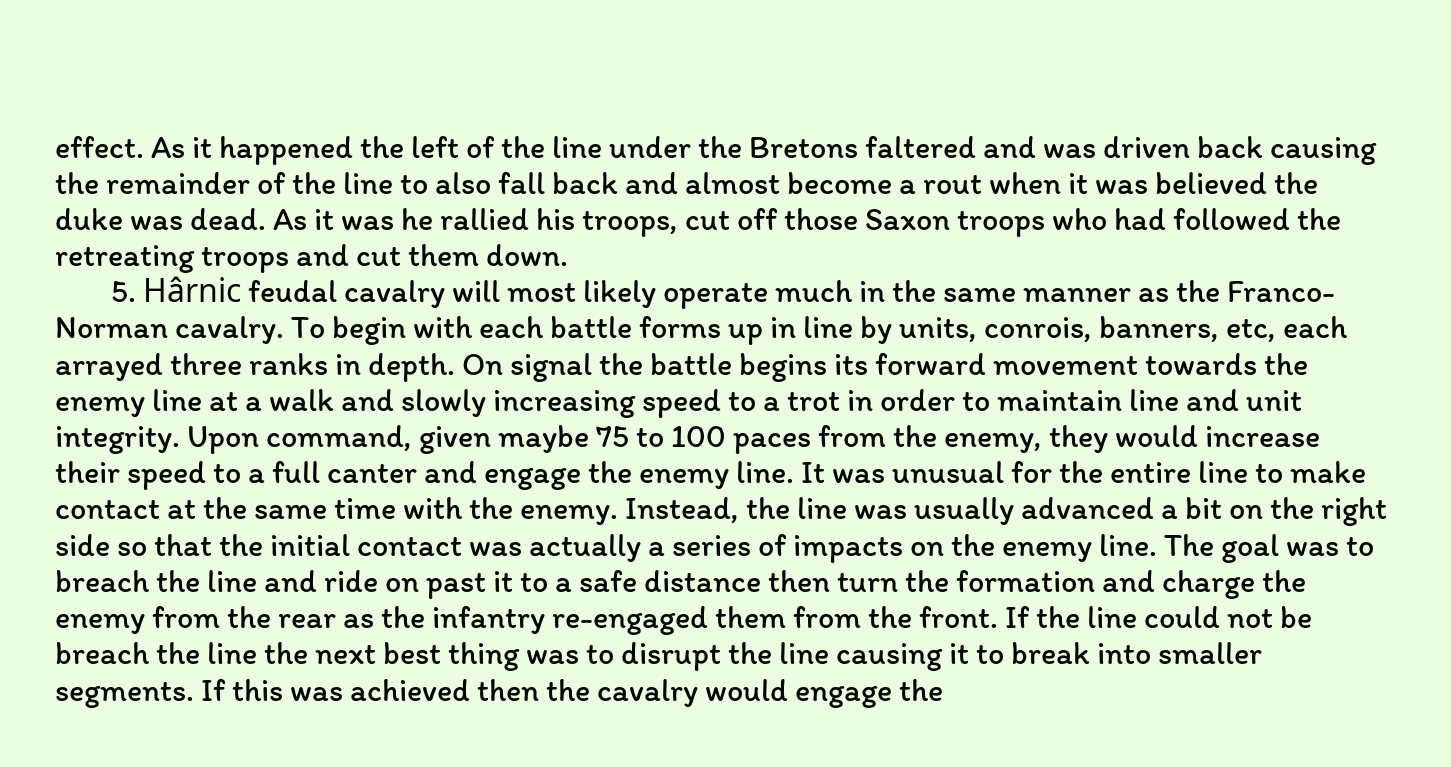effect. As it happened the left of the line under the Bretons faltered and was driven back causing the remainder of the line to also fall back and almost become a rout when it was believed the duke was dead. As it was he rallied his troops, cut off those Saxon troops who had followed the retreating troops and cut them down.
        5. Hârnic feudal cavalry will most likely operate much in the same manner as the Franco-Norman cavalry. To begin with each battle forms up in line by units, conrois, banners, etc, each arrayed three ranks in depth. On signal the battle begins its forward movement towards the enemy line at a walk and slowly increasing speed to a trot in order to maintain line and unit integrity. Upon command, given maybe 75 to 100 paces from the enemy, they would increase their speed to a full canter and engage the enemy line. It was unusual for the entire line to make contact at the same time with the enemy. Instead, the line was usually advanced a bit on the right side so that the initial contact was actually a series of impacts on the enemy line. The goal was to breach the line and ride on past it to a safe distance then turn the formation and charge the enemy from the rear as the infantry re-engaged them from the front. If the line could not be breach the line the next best thing was to disrupt the line causing it to break into smaller segments. If this was achieved then the cavalry would engage the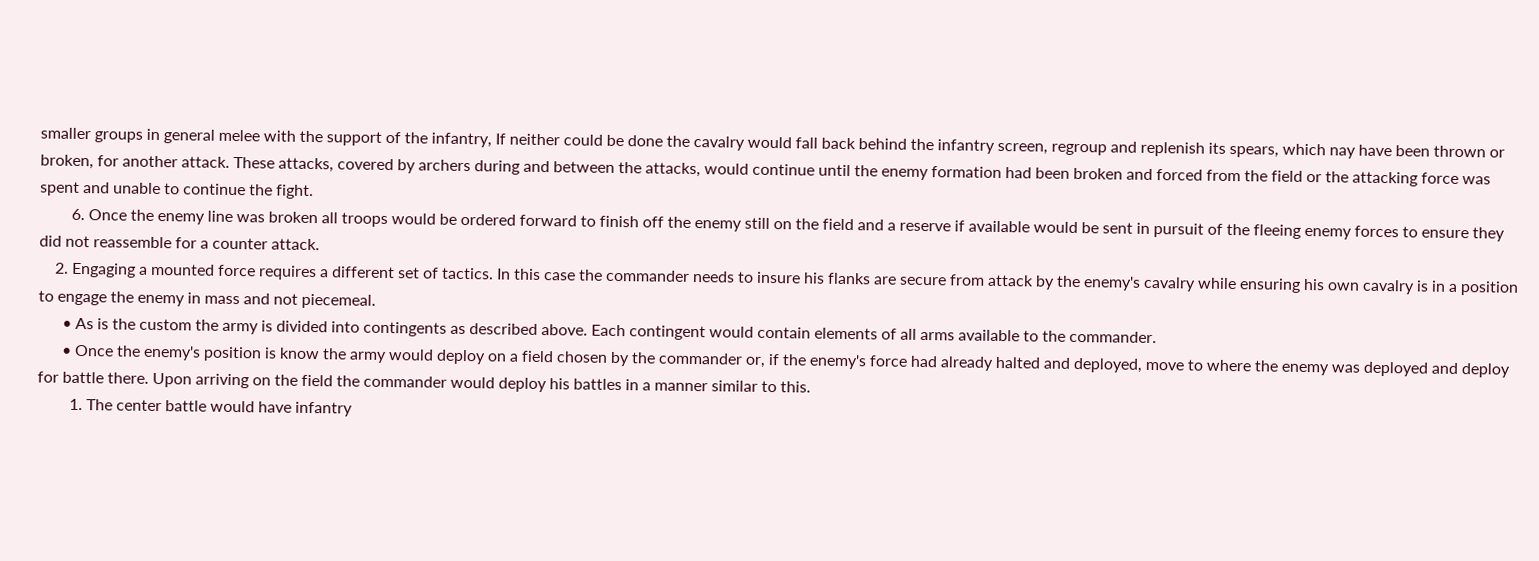smaller groups in general melee with the support of the infantry, If neither could be done the cavalry would fall back behind the infantry screen, regroup and replenish its spears, which nay have been thrown or broken, for another attack. These attacks, covered by archers during and between the attacks, would continue until the enemy formation had been broken and forced from the field or the attacking force was spent and unable to continue the fight.
        6. Once the enemy line was broken all troops would be ordered forward to finish off the enemy still on the field and a reserve if available would be sent in pursuit of the fleeing enemy forces to ensure they did not reassemble for a counter attack.
    2. Engaging a mounted force requires a different set of tactics. In this case the commander needs to insure his flanks are secure from attack by the enemy's cavalry while ensuring his own cavalry is in a position to engage the enemy in mass and not piecemeal.
      • As is the custom the army is divided into contingents as described above. Each contingent would contain elements of all arms available to the commander.
      • Once the enemy's position is know the army would deploy on a field chosen by the commander or, if the enemy's force had already halted and deployed, move to where the enemy was deployed and deploy for battle there. Upon arriving on the field the commander would deploy his battles in a manner similar to this.
        1. The center battle would have infantry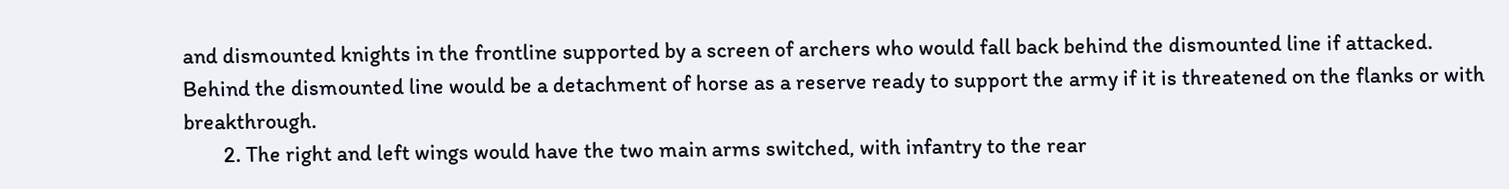and dismounted knights in the frontline supported by a screen of archers who would fall back behind the dismounted line if attacked. Behind the dismounted line would be a detachment of horse as a reserve ready to support the army if it is threatened on the flanks or with breakthrough.
        2. The right and left wings would have the two main arms switched, with infantry to the rear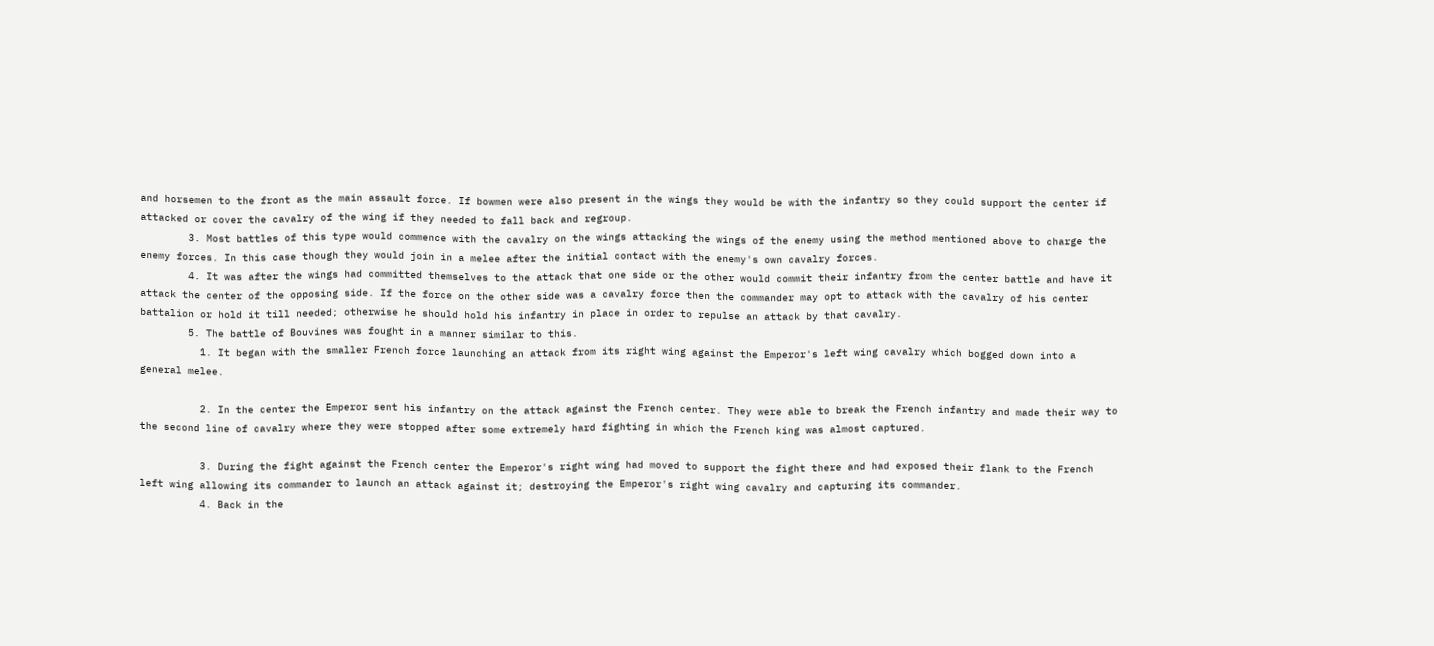and horsemen to the front as the main assault force. If bowmen were also present in the wings they would be with the infantry so they could support the center if attacked or cover the cavalry of the wing if they needed to fall back and regroup.
        3. Most battles of this type would commence with the cavalry on the wings attacking the wings of the enemy using the method mentioned above to charge the enemy forces. In this case though they would join in a melee after the initial contact with the enemy's own cavalry forces.
        4. It was after the wings had committed themselves to the attack that one side or the other would commit their infantry from the center battle and have it attack the center of the opposing side. If the force on the other side was a cavalry force then the commander may opt to attack with the cavalry of his center battalion or hold it till needed; otherwise he should hold his infantry in place in order to repulse an attack by that cavalry.
        5. The battle of Bouvines was fought in a manner similar to this.
          1. It began with the smaller French force launching an attack from its right wing against the Emperor's left wing cavalry which bogged down into a general melee.

          2. In the center the Emperor sent his infantry on the attack against the French center. They were able to break the French infantry and made their way to the second line of cavalry where they were stopped after some extremely hard fighting in which the French king was almost captured.

          3. During the fight against the French center the Emperor's right wing had moved to support the fight there and had exposed their flank to the French left wing allowing its commander to launch an attack against it; destroying the Emperor's right wing cavalry and capturing its commander.
          4. Back in the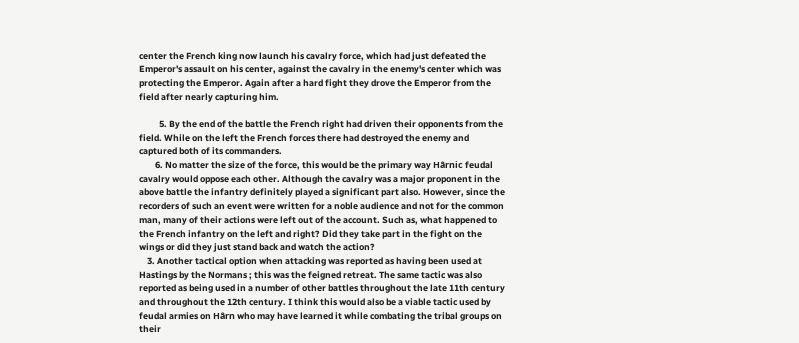center the French king now launch his cavalry force, which had just defeated the Emperor's assault on his center, against the cavalry in the enemy's center which was protecting the Emperor. Again after a hard fight they drove the Emperor from the field after nearly capturing him.

          5. By the end of the battle the French right had driven their opponents from the field. While on the left the French forces there had destroyed the enemy and captured both of its commanders.
        6. No matter the size of the force, this would be the primary way Hârnic feudal cavalry would oppose each other. Although the cavalry was a major proponent in the above battle the infantry definitely played a significant part also. However, since the recorders of such an event were written for a noble audience and not for the common man, many of their actions were left out of the account. Such as, what happened to the French infantry on the left and right? Did they take part in the fight on the wings or did they just stand back and watch the action?
    3. Another tactical option when attacking was reported as having been used at Hastings by the Normans ; this was the feigned retreat. The same tactic was also reported as being used in a number of other battles throughout the late 11th century and throughout the 12th century. I think this would also be a viable tactic used by feudal armies on Hârn who may have learned it while combating the tribal groups on their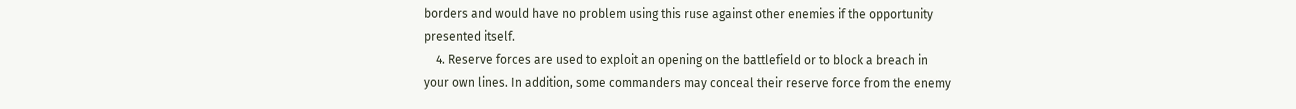borders and would have no problem using this ruse against other enemies if the opportunity presented itself.
    4. Reserve forces are used to exploit an opening on the battlefield or to block a breach in your own lines. In addition, some commanders may conceal their reserve force from the enemy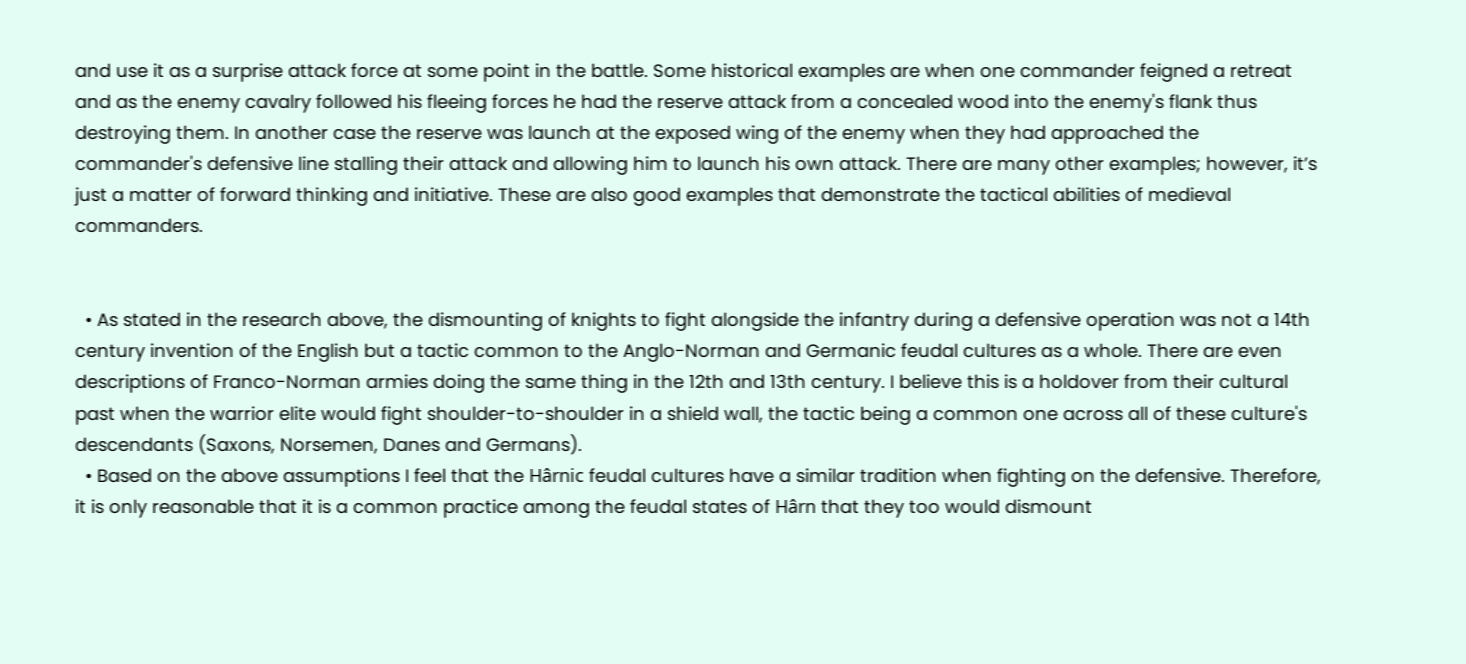and use it as a surprise attack force at some point in the battle. Some historical examples are when one commander feigned a retreat and as the enemy cavalry followed his fleeing forces he had the reserve attack from a concealed wood into the enemy's flank thus destroying them. In another case the reserve was launch at the exposed wing of the enemy when they had approached the commander's defensive line stalling their attack and allowing him to launch his own attack. There are many other examples; however, it’s just a matter of forward thinking and initiative. These are also good examples that demonstrate the tactical abilities of medieval commanders.


  • As stated in the research above, the dismounting of knights to fight alongside the infantry during a defensive operation was not a 14th century invention of the English but a tactic common to the Anglo-Norman and Germanic feudal cultures as a whole. There are even descriptions of Franco-Norman armies doing the same thing in the 12th and 13th century. I believe this is a holdover from their cultural past when the warrior elite would fight shoulder-to-shoulder in a shield wall, the tactic being a common one across all of these culture's descendants (Saxons, Norsemen, Danes and Germans).
  • Based on the above assumptions I feel that the Hârnic feudal cultures have a similar tradition when fighting on the defensive. Therefore, it is only reasonable that it is a common practice among the feudal states of Hârn that they too would dismount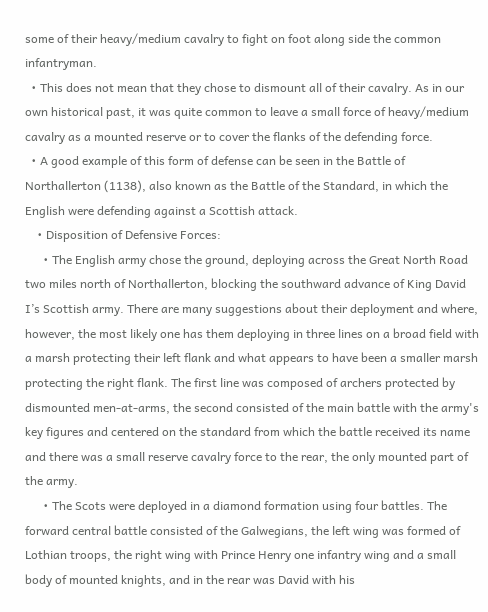some of their heavy/medium cavalry to fight on foot along side the common infantryman.
  • This does not mean that they chose to dismount all of their cavalry. As in our own historical past, it was quite common to leave a small force of heavy/medium cavalry as a mounted reserve or to cover the flanks of the defending force.
  • A good example of this form of defense can be seen in the Battle of Northallerton (1138), also known as the Battle of the Standard, in which the English were defending against a Scottish attack.
    • Disposition of Defensive Forces:
      • The English army chose the ground, deploying across the Great North Road two miles north of Northallerton, blocking the southward advance of King David I’s Scottish army. There are many suggestions about their deployment and where, however, the most likely one has them deploying in three lines on a broad field with a marsh protecting their left flank and what appears to have been a smaller marsh protecting the right flank. The first line was composed of archers protected by dismounted men-at-arms, the second consisted of the main battle with the army's key figures and centered on the standard from which the battle received its name and there was a small reserve cavalry force to the rear, the only mounted part of the army.
      • The Scots were deployed in a diamond formation using four battles. The forward central battle consisted of the Galwegians, the left wing was formed of Lothian troops, the right wing with Prince Henry one infantry wing and a small body of mounted knights, and in the rear was David with his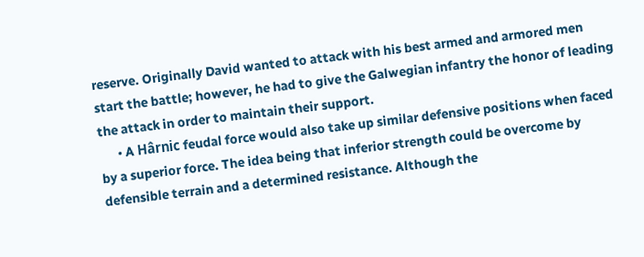reserve. Originally David wanted to attack with his best armed and armored men start the battle; however, he had to give the Galwegian infantry the honor of leading the attack in order to maintain their support.
      • A Hârnic feudal force would also take up similar defensive positions when faced by a superior force. The idea being that inferior strength could be overcome by defensible terrain and a determined resistance. Although the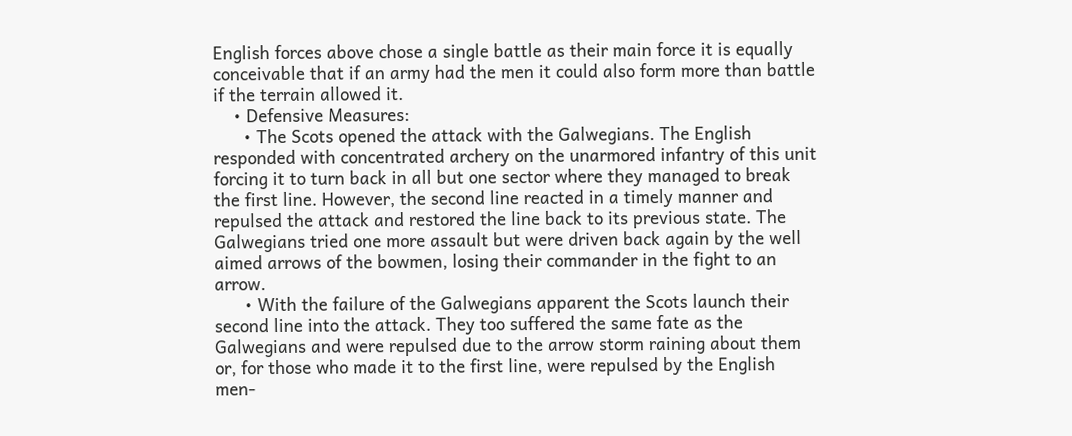English forces above chose a single battle as their main force it is equally conceivable that if an army had the men it could also form more than battle if the terrain allowed it.
    • Defensive Measures:
      • The Scots opened the attack with the Galwegians. The English responded with concentrated archery on the unarmored infantry of this unit forcing it to turn back in all but one sector where they managed to break the first line. However, the second line reacted in a timely manner and repulsed the attack and restored the line back to its previous state. The Galwegians tried one more assault but were driven back again by the well aimed arrows of the bowmen, losing their commander in the fight to an arrow.
      • With the failure of the Galwegians apparent the Scots launch their second line into the attack. They too suffered the same fate as the Galwegians and were repulsed due to the arrow storm raining about them or, for those who made it to the first line, were repulsed by the English men-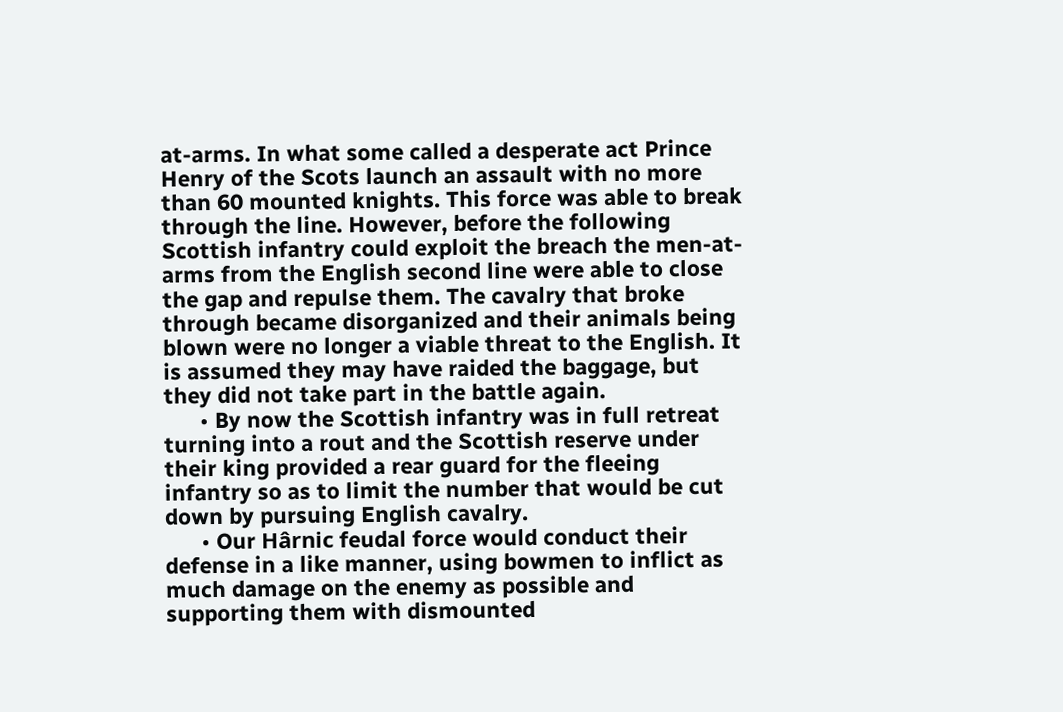at-arms. In what some called a desperate act Prince Henry of the Scots launch an assault with no more than 60 mounted knights. This force was able to break through the line. However, before the following Scottish infantry could exploit the breach the men-at-arms from the English second line were able to close the gap and repulse them. The cavalry that broke through became disorganized and their animals being blown were no longer a viable threat to the English. It is assumed they may have raided the baggage, but they did not take part in the battle again.
      • By now the Scottish infantry was in full retreat turning into a rout and the Scottish reserve under their king provided a rear guard for the fleeing infantry so as to limit the number that would be cut down by pursuing English cavalry.
      • Our Hârnic feudal force would conduct their defense in a like manner, using bowmen to inflict as much damage on the enemy as possible and supporting them with dismounted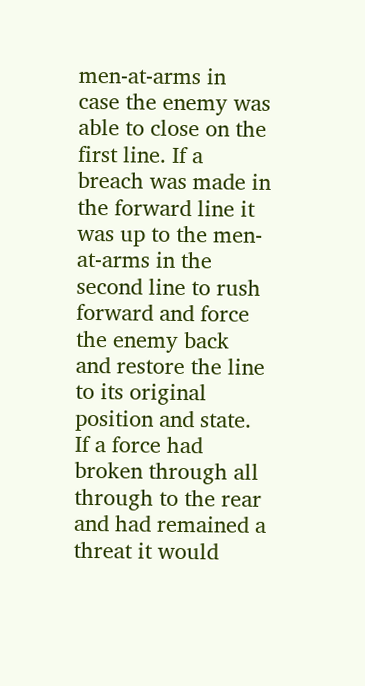men-at-arms in case the enemy was able to close on the first line. If a breach was made in the forward line it was up to the men-at-arms in the second line to rush forward and force the enemy back and restore the line to its original position and state. If a force had broken through all through to the rear and had remained a threat it would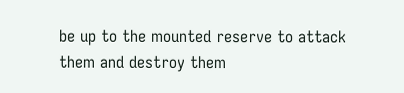be up to the mounted reserve to attack them and destroy them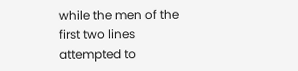while the men of the first two lines attempted to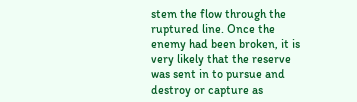stem the flow through the ruptured line. Once the enemy had been broken, it is very likely that the reserve was sent in to pursue and destroy or capture as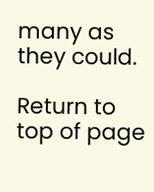many as they could.

Return to top of page